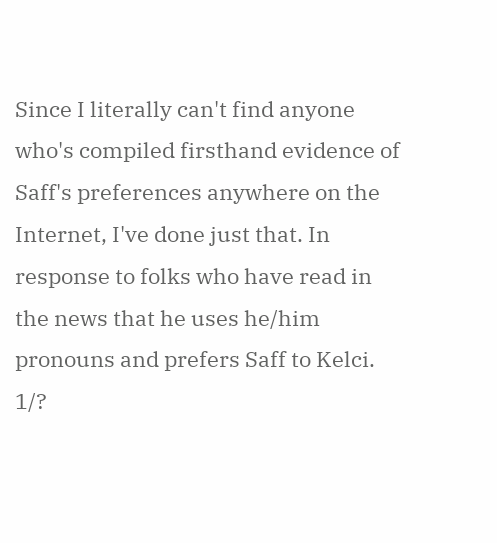Since I literally can't find anyone who's compiled firsthand evidence of Saff's preferences anywhere on the Internet, I've done just that. In response to folks who have read in the news that he uses he/him pronouns and prefers Saff to Kelci. 1/?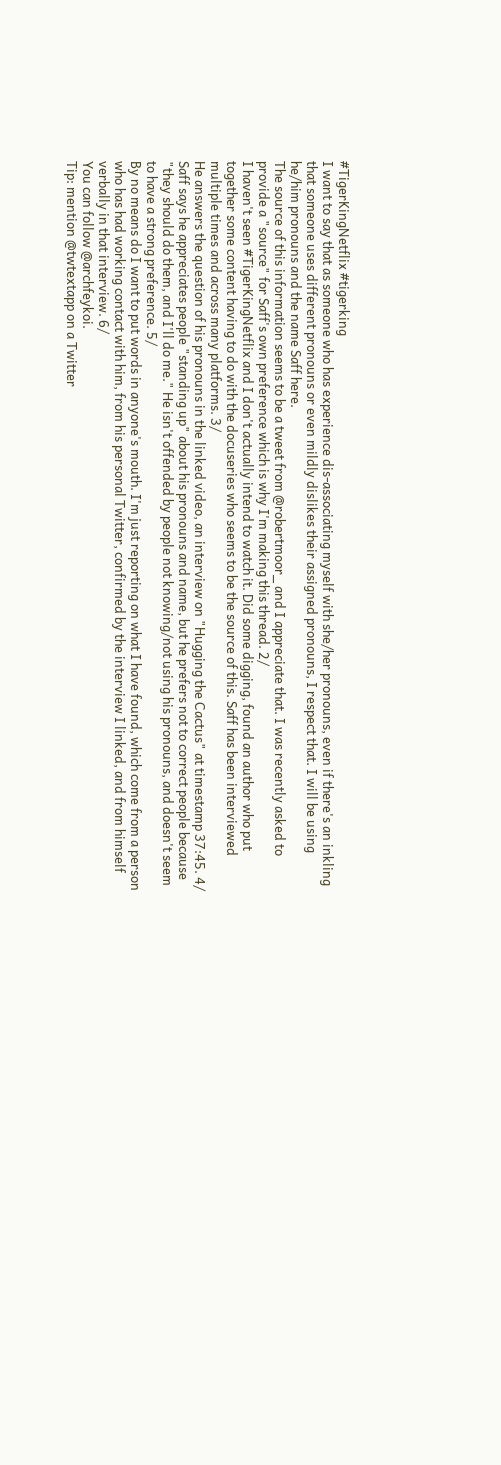#TigerKingNetflix #tigerking
I want to say that as someone who has experience dis-associating myself with she/her pronouns, even if there's an inkling that someone uses different pronouns or even mildly dislikes their assigned pronouns, I respect that. I will be using he/him pronouns and the name Saff here.
The source of this information seems to be a tweet from @robertmoor_ and I appreciate that. I was recently asked to provide a "source" for Saff's own preference which is why I'm making this thread. 2/
I haven't seen #TigerKingNetflix and I don't actually intend to watch it. Did some digging, found an author who put together some content having to do with the docuseries who seems to be the source of this. Saff has been interviewed multiple times and across many platforms. 3/
He answers the question of his pronouns in the linked video, an interview on "Hugging the Cactus" at timestamp 37:45. 4/
Saff says he appreciates people "standing up" about his pronouns and name, but he prefers not to correct people because "they should do them, and I'll do me." He isn't offended by people not knowing/not using his pronouns, and doesn't seem to have a strong preference. 5/
By no means do I want to put words in anyone's mouth. I'm just reporting on what I have found, which come from a person who has had working contact with him, from his personal Twitter, confirmed by the interview I linked, and from himself verbally in that interview. 6/
You can follow @archfeykoi.
Tip: mention @twtextapp on a Twitter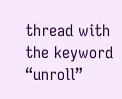thread with the keyword “unroll”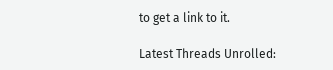to get a link to it.

Latest Threads Unrolled: